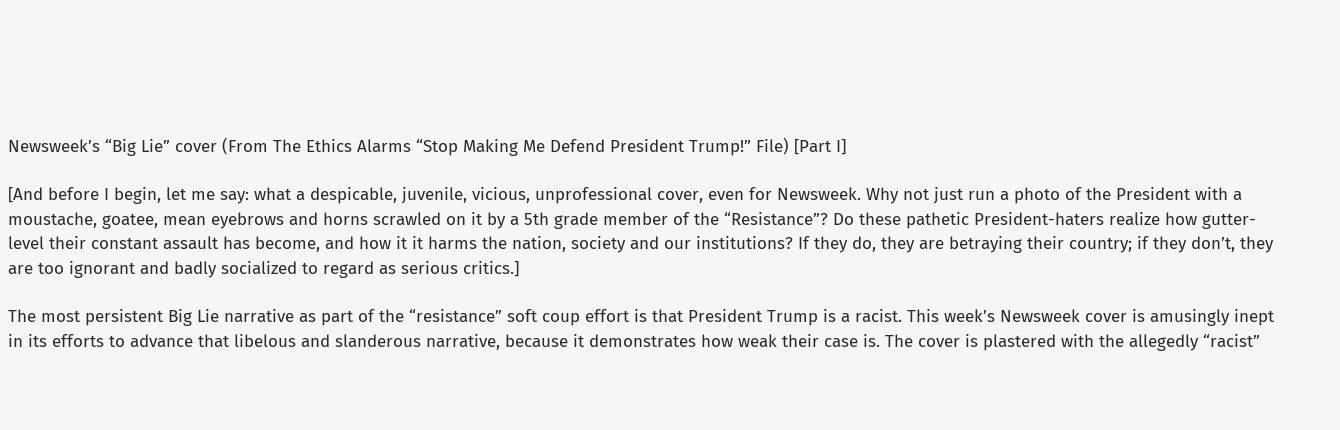Newsweek’s “Big Lie” cover (From The Ethics Alarms “Stop Making Me Defend President Trump!” File) [Part I]

[And before I begin, let me say: what a despicable, juvenile, vicious, unprofessional cover, even for Newsweek. Why not just run a photo of the President with a moustache, goatee, mean eyebrows and horns scrawled on it by a 5th grade member of the “Resistance”? Do these pathetic President-haters realize how gutter-level their constant assault has become, and how it it harms the nation, society and our institutions? If they do, they are betraying their country; if they don’t, they are too ignorant and badly socialized to regard as serious critics.]

The most persistent Big Lie narrative as part of the “resistance” soft coup effort is that President Trump is a racist. This week’s Newsweek cover is amusingly inept in its efforts to advance that libelous and slanderous narrative, because it demonstrates how weak their case is. The cover is plastered with the allegedly “racist”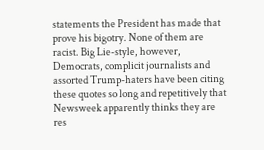statements the President has made that prove his bigotry. None of them are racist. Big Lie-style, however, Democrats, complicit journalists and assorted Trump-haters have been citing these quotes so long and repetitively that Newsweek apparently thinks they are res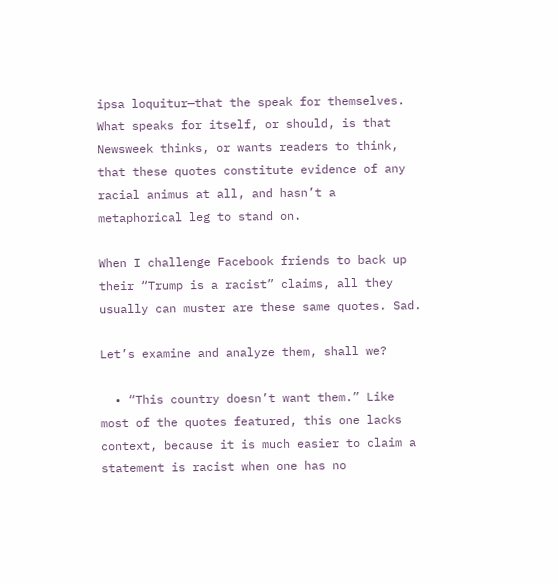ipsa loquitur—that the speak for themselves. What speaks for itself, or should, is that Newsweek thinks, or wants readers to think, that these quotes constitute evidence of any racial animus at all, and hasn’t a metaphorical leg to stand on.

When I challenge Facebook friends to back up their “Trump is a racist” claims, all they usually can muster are these same quotes. Sad.

Let’s examine and analyze them, shall we?

  • “This country doesn’t want them.” Like most of the quotes featured, this one lacks context, because it is much easier to claim a statement is racist when one has no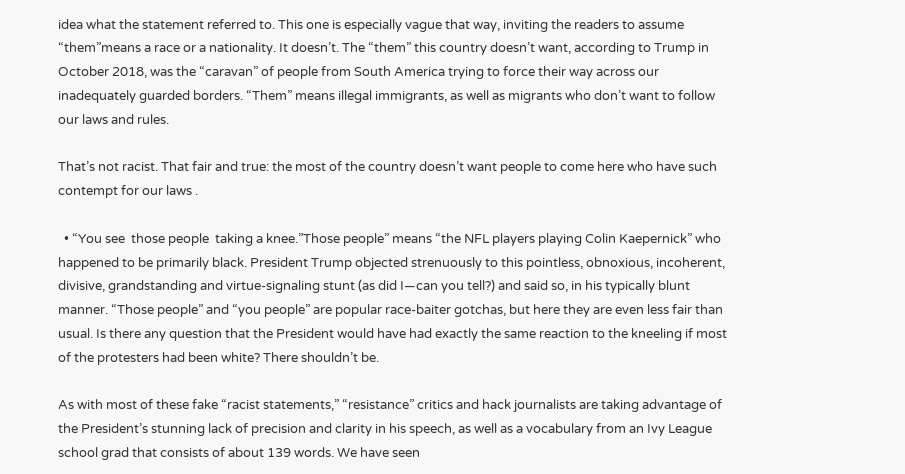idea what the statement referred to. This one is especially vague that way, inviting the readers to assume “them”means a race or a nationality. It doesn’t. The “them” this country doesn’t want, according to Trump in October 2018, was the “caravan” of people from South America trying to force their way across our inadequately guarded borders. “Them” means illegal immigrants, as well as migrants who don’t want to follow our laws and rules.

That’s not racist. That fair and true: the most of the country doesn’t want people to come here who have such contempt for our laws .

  • “You see  those people  taking a knee.”Those people” means “the NFL players playing Colin Kaepernick” who happened to be primarily black. President Trump objected strenuously to this pointless, obnoxious, incoherent, divisive, grandstanding and virtue-signaling stunt (as did I—can you tell?) and said so, in his typically blunt manner. “Those people” and “you people” are popular race-baiter gotchas, but here they are even less fair than usual. Is there any question that the President would have had exactly the same reaction to the kneeling if most of the protesters had been white? There shouldn’t be.

As with most of these fake “racist statements,” “resistance” critics and hack journalists are taking advantage of the President’s stunning lack of precision and clarity in his speech, as well as a vocabulary from an Ivy League school grad that consists of about 139 words. We have seen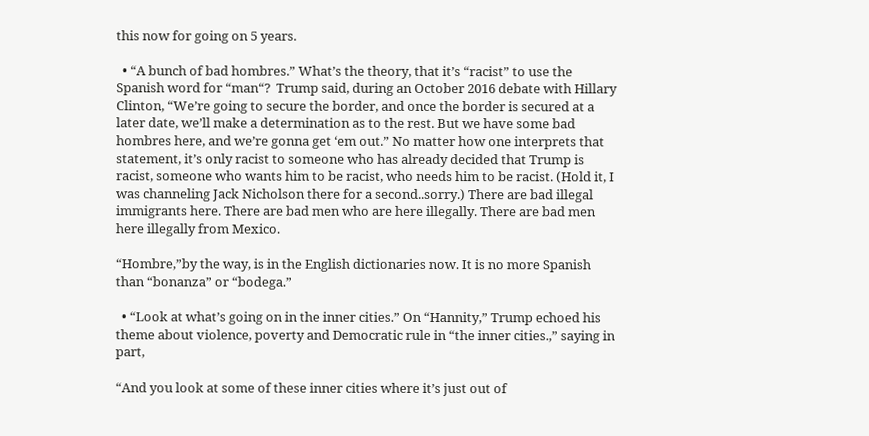this now for going on 5 years.

  • “A bunch of bad hombres.” What’s the theory, that it’s “racist” to use the Spanish word for “man“?  Trump said, during an October 2016 debate with Hillary Clinton, “We’re going to secure the border, and once the border is secured at a later date, we’ll make a determination as to the rest. But we have some bad hombres here, and we’re gonna get ‘em out.” No matter how one interprets that statement, it’s only racist to someone who has already decided that Trump is racist, someone who wants him to be racist, who needs him to be racist. (Hold it, I was channeling Jack Nicholson there for a second..sorry.) There are bad illegal immigrants here. There are bad men who are here illegally. There are bad men here illegally from Mexico.

“Hombre,”by the way, is in the English dictionaries now. It is no more Spanish than “bonanza” or “bodega.”

  • “Look at what’s going on in the inner cities.” On “Hannity,” Trump echoed his theme about violence, poverty and Democratic rule in “the inner cities.,” saying in part,

“And you look at some of these inner cities where it’s just out of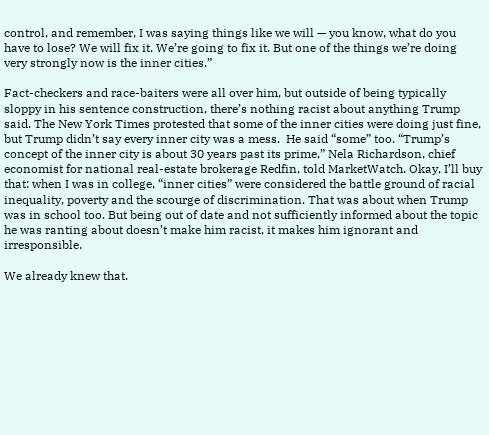control, and remember, I was saying things like we will — you know, what do you have to lose? We will fix it. We’re going to fix it. But one of the things we’re doing very strongly now is the inner cities.”

Fact-checkers and race-baiters were all over him, but outside of being typically sloppy in his sentence construction, there’s nothing racist about anything Trump said. The New York Times protested that some of the inner cities were doing just fine, but Trump didn’t say every inner city was a mess.  He said “some” too. “Trump’s concept of the inner city is about 30 years past its prime,” Nela Richardson, chief economist for national real-estate brokerage Redfin, told MarketWatch. Okay, I’ll buy that: when I was in college, “inner cities” were considered the battle ground of racial inequality, poverty and the scourge of discrimination. That was about when Trump was in school too. But being out of date and not sufficiently informed about the topic he was ranting about doesn’t make him racist, it makes him ignorant and irresponsible.

We already knew that.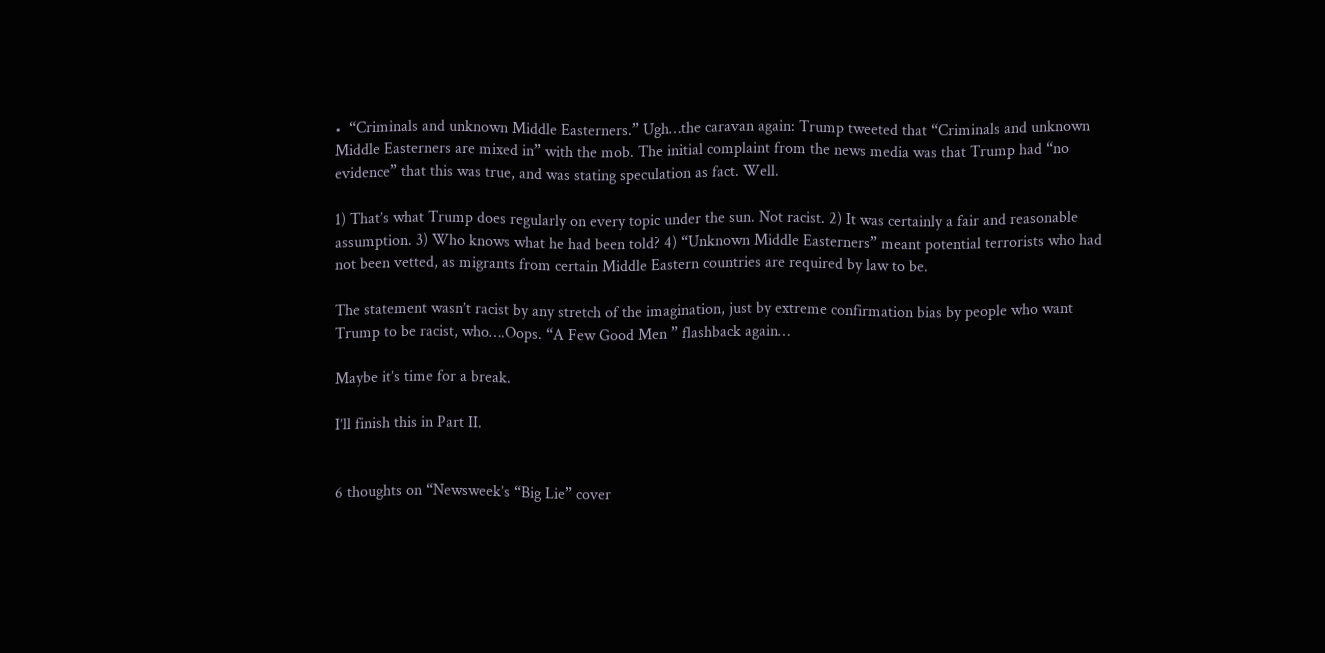•  “Criminals and unknown Middle Easterners.” Ugh…the caravan again: Trump tweeted that “Criminals and unknown Middle Easterners are mixed in” with the mob. The initial complaint from the news media was that Trump had “no evidence” that this was true, and was stating speculation as fact. Well.

1) That’s what Trump does regularly on every topic under the sun. Not racist. 2) It was certainly a fair and reasonable assumption. 3) Who knows what he had been told? 4) “Unknown Middle Easterners” meant potential terrorists who had not been vetted, as migrants from certain Middle Eastern countries are required by law to be.

The statement wasn’t racist by any stretch of the imagination, just by extreme confirmation bias by people who want Trump to be racist, who….Oops. “A Few Good Men ” flashback again…

Maybe it’s time for a break.

I’ll finish this in Part II.


6 thoughts on “Newsweek’s “Big Lie” cover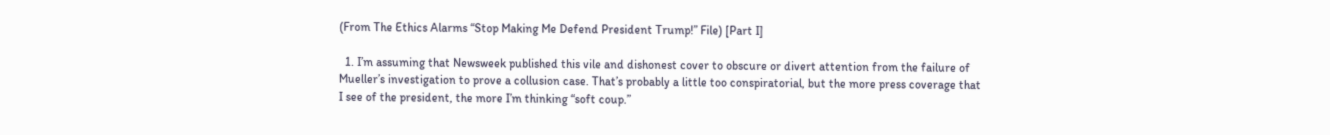(From The Ethics Alarms “Stop Making Me Defend President Trump!” File) [Part I]

  1. I’m assuming that Newsweek published this vile and dishonest cover to obscure or divert attention from the failure of Mueller’s investigation to prove a collusion case. That’s probably a little too conspiratorial, but the more press coverage that I see of the president, the more I’m thinking “soft coup.”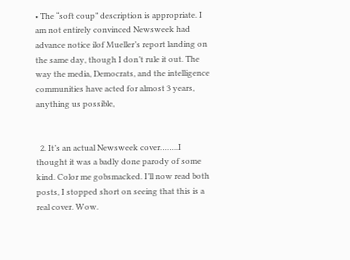• The “soft coup” description is appropriate. I am not entirely convinced Newsweek had advance notice ilof Mueller’s report landing on the same day, though I don’t rule it out. The way the media, Democrats, and the intelligence communities have acted for almost 3 years, anything us possible,


  2. It’s an actual Newsweek cover……..I thought it was a badly done parody of some kind. Color me gobsmacked. I’ll now read both posts, I stopped short on seeing that this is a real cover. Wow.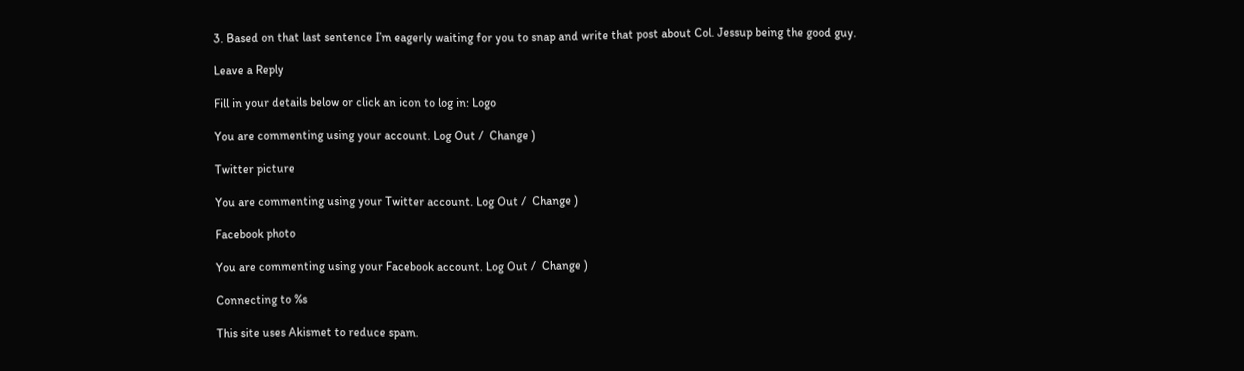3. Based on that last sentence I’m eagerly waiting for you to snap and write that post about Col. Jessup being the good guy.

Leave a Reply

Fill in your details below or click an icon to log in: Logo

You are commenting using your account. Log Out /  Change )

Twitter picture

You are commenting using your Twitter account. Log Out /  Change )

Facebook photo

You are commenting using your Facebook account. Log Out /  Change )

Connecting to %s

This site uses Akismet to reduce spam.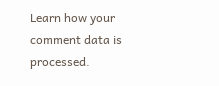Learn how your comment data is processed.